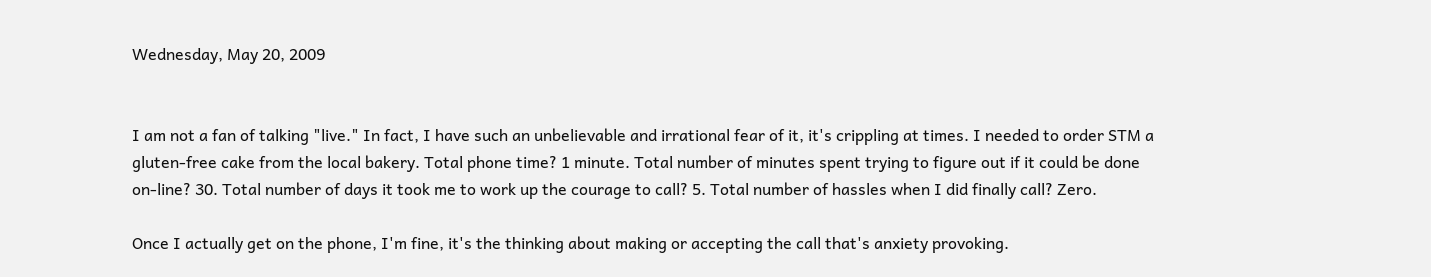Wednesday, May 20, 2009


I am not a fan of talking "live." In fact, I have such an unbelievable and irrational fear of it, it's crippling at times. I needed to order STM a gluten-free cake from the local bakery. Total phone time? 1 minute. Total number of minutes spent trying to figure out if it could be done on-line? 30. Total number of days it took me to work up the courage to call? 5. Total number of hassles when I did finally call? Zero.

Once I actually get on the phone, I'm fine, it's the thinking about making or accepting the call that's anxiety provoking.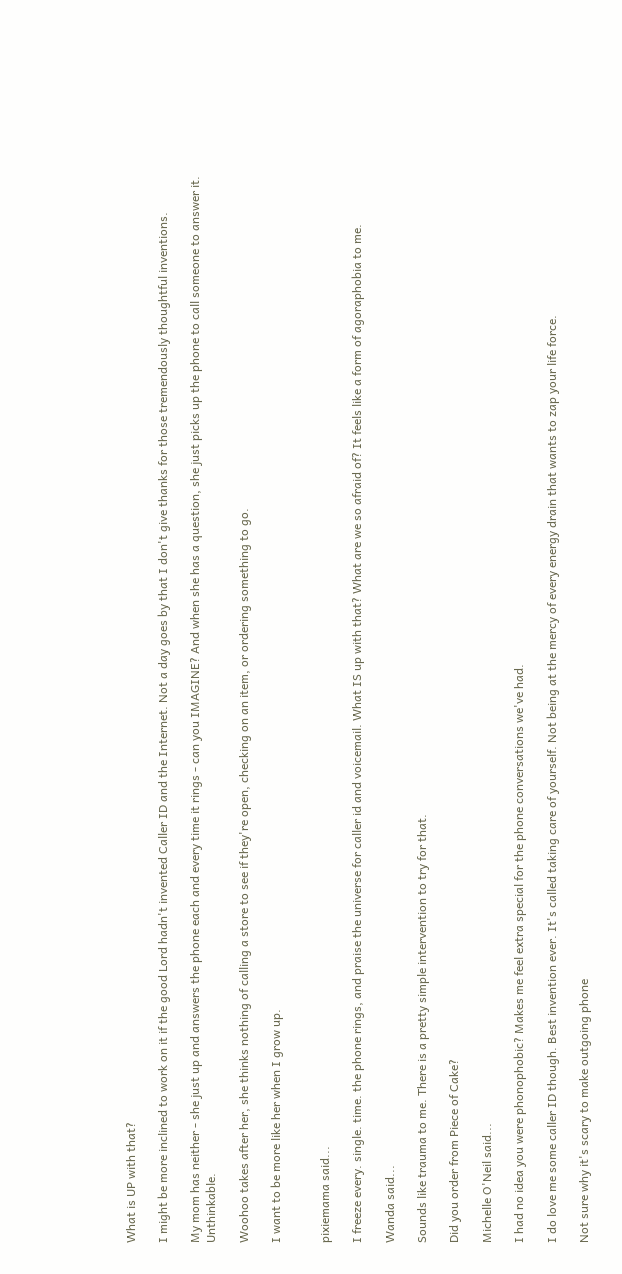What is UP with that?

I might be more inclined to work on it if the good Lord hadn't invented Caller ID and the Internet. Not a day goes by that I don't give thanks for those tremendously thoughtful inventions.

My mom has neither - she just up and answers the phone each and every time it rings - can you IMAGINE? And when she has a question, she just picks up the phone to call someone to answer it. Unthinkable.

Woohoo takes after her, she thinks nothing of calling a store to see if they're open, checking on an item, or ordering something to go.

I want to be more like her when I grow up.


pixiemama said...

I freeze every. single. time. the phone rings, and praise the universe for caller id and voicemail. What IS up with that? What are we so afraid of? It feels like a form of agoraphobia to me.

Wanda said...

Sounds like trauma to me. There is a pretty simple intervention to try for that.

Did you order from Piece of Cake?

Michelle O'Neil said...

I had no idea you were phonophobic? Makes me feel extra special for the phone conversations we've had.

I do love me some caller ID though. Best invention ever. It's called taking care of yourself. Not being at the mercy of every energy drain that wants to zap your life force.

Not sure why it's scary to make outgoing phone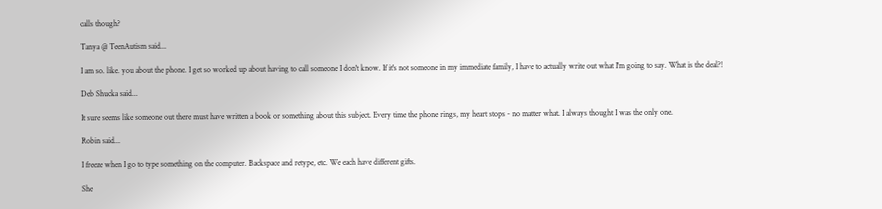calls though?

Tanya @ TeenAutism said...

I am so. like. you about the phone. I get so worked up about having to call someone I don't know. If it's not someone in my immediate family, I have to actually write out what I'm going to say. What is the deal?!

Deb Shucka said...

It sure seems like someone out there must have written a book or something about this subject. Every time the phone rings, my heart stops - no matter what. I always thought I was the only one.

Robin said...

I freeze when I go to type something on the computer. Backspace and retype, etc. We each have different gifts.

She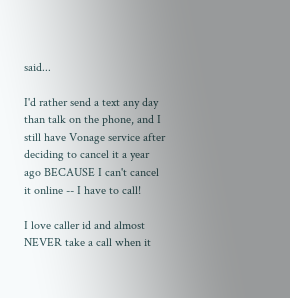said...

I'd rather send a text any day than talk on the phone, and I still have Vonage service after deciding to cancel it a year ago BECAUSE I can't cancel it online -- I have to call!

I love caller id and almost NEVER take a call when it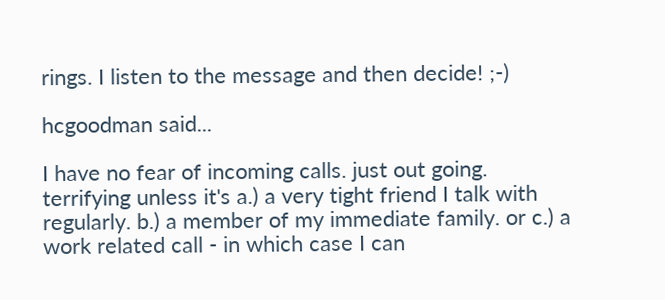rings. I listen to the message and then decide! ;-)

hcgoodman said...

I have no fear of incoming calls. just out going. terrifying unless it's a.) a very tight friend I talk with regularly. b.) a member of my immediate family. or c.) a work related call - in which case I can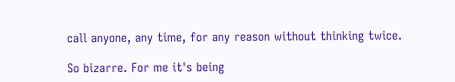call anyone, any time, for any reason without thinking twice.

So bizarre. For me it's being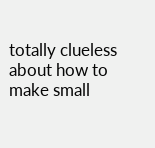totally clueless about how to make small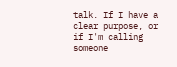talk. If I have a clear purpose, or if I'm calling someone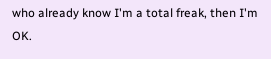who already know I'm a total freak, then I'm OK.